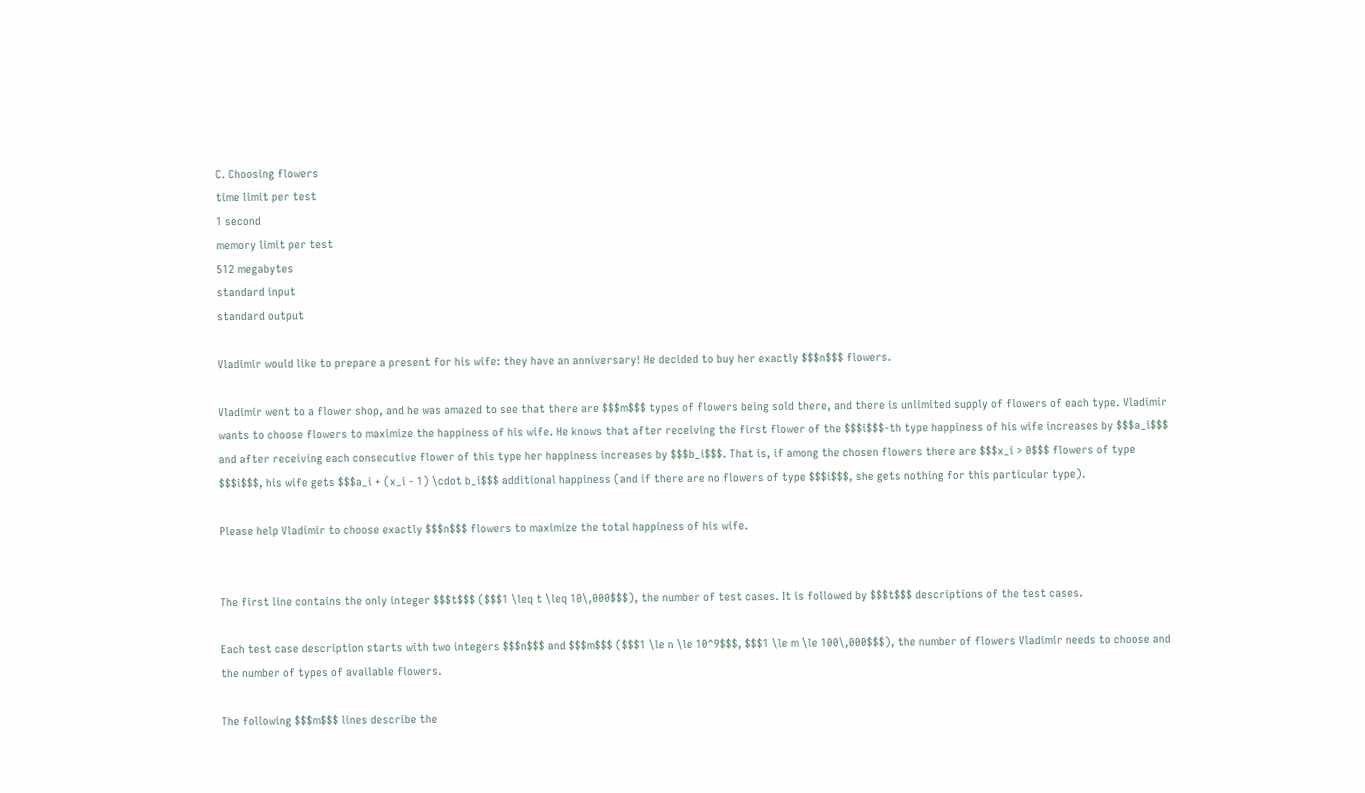C. Choosing flowers
time limit per test
1 second
memory limit per test
512 megabytes
standard input
standard output

Vladimir would like to prepare a present for his wife: they have an anniversary! He decided to buy her exactly $$$n$$$ flowers.

Vladimir went to a flower shop, and he was amazed to see that there are $$$m$$$ types of flowers being sold there, and there is unlimited supply of flowers of each type. Vladimir wants to choose flowers to maximize the happiness of his wife. He knows that after receiving the first flower of the $$$i$$$-th type happiness of his wife increases by $$$a_i$$$ and after receiving each consecutive flower of this type her happiness increases by $$$b_i$$$. That is, if among the chosen flowers there are $$$x_i > 0$$$ flowers of type $$$i$$$, his wife gets $$$a_i + (x_i - 1) \cdot b_i$$$ additional happiness (and if there are no flowers of type $$$i$$$, she gets nothing for this particular type).

Please help Vladimir to choose exactly $$$n$$$ flowers to maximize the total happiness of his wife.


The first line contains the only integer $$$t$$$ ($$$1 \leq t \leq 10\,000$$$), the number of test cases. It is followed by $$$t$$$ descriptions of the test cases.

Each test case description starts with two integers $$$n$$$ and $$$m$$$ ($$$1 \le n \le 10^9$$$, $$$1 \le m \le 100\,000$$$), the number of flowers Vladimir needs to choose and the number of types of available flowers.

The following $$$m$$$ lines describe the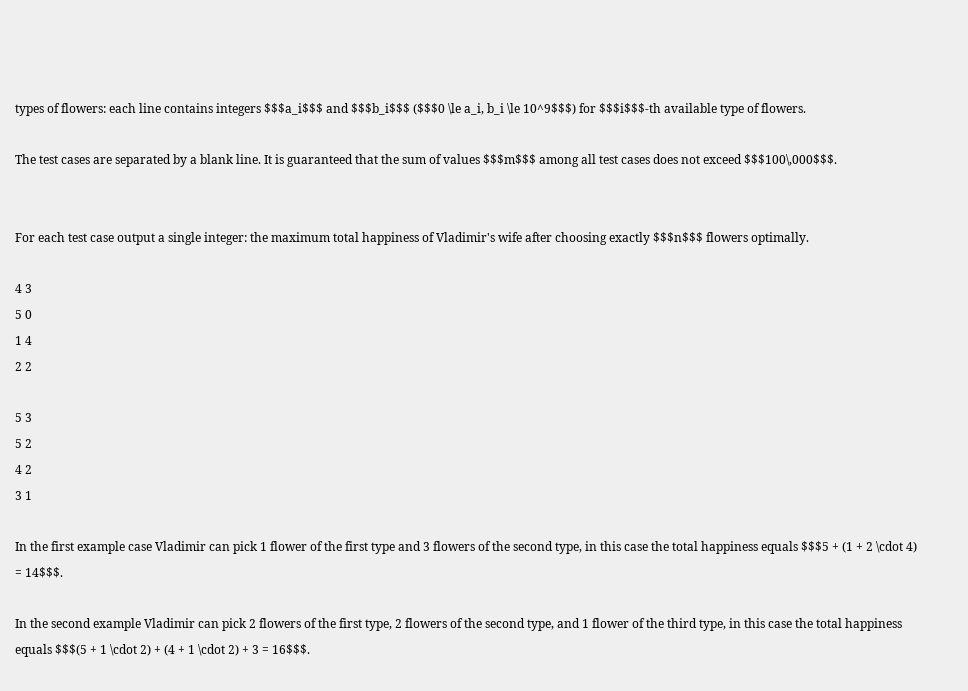types of flowers: each line contains integers $$$a_i$$$ and $$$b_i$$$ ($$$0 \le a_i, b_i \le 10^9$$$) for $$$i$$$-th available type of flowers.

The test cases are separated by a blank line. It is guaranteed that the sum of values $$$m$$$ among all test cases does not exceed $$$100\,000$$$.


For each test case output a single integer: the maximum total happiness of Vladimir's wife after choosing exactly $$$n$$$ flowers optimally.

4 3
5 0
1 4
2 2

5 3
5 2
4 2
3 1

In the first example case Vladimir can pick 1 flower of the first type and 3 flowers of the second type, in this case the total happiness equals $$$5 + (1 + 2 \cdot 4) = 14$$$.

In the second example Vladimir can pick 2 flowers of the first type, 2 flowers of the second type, and 1 flower of the third type, in this case the total happiness equals $$$(5 + 1 \cdot 2) + (4 + 1 \cdot 2) + 3 = 16$$$.